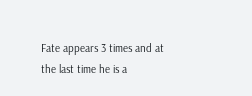Fate appears 3 times and at the last time he is a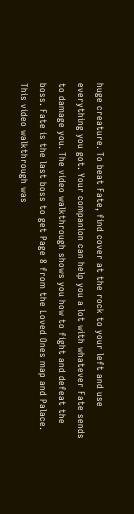huge creature. To beat Fate, find cover at the rock to your left and use everything you got. Your companion can help you a lot with whatever Fate sends to damage you. The video walkthrough shows you how to fight and defeat the boss. Fate is the last boss to get Page 8 from the Loved Ones map and Palace. This video walkthrough was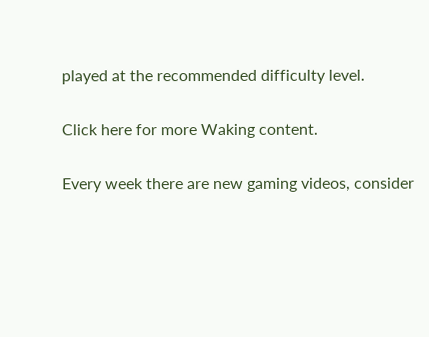played at the recommended difficulty level.

Click here for more Waking content.

Every week there are new gaming videos, consider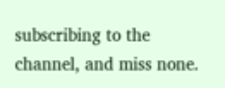subscribing to the channel, and miss none.